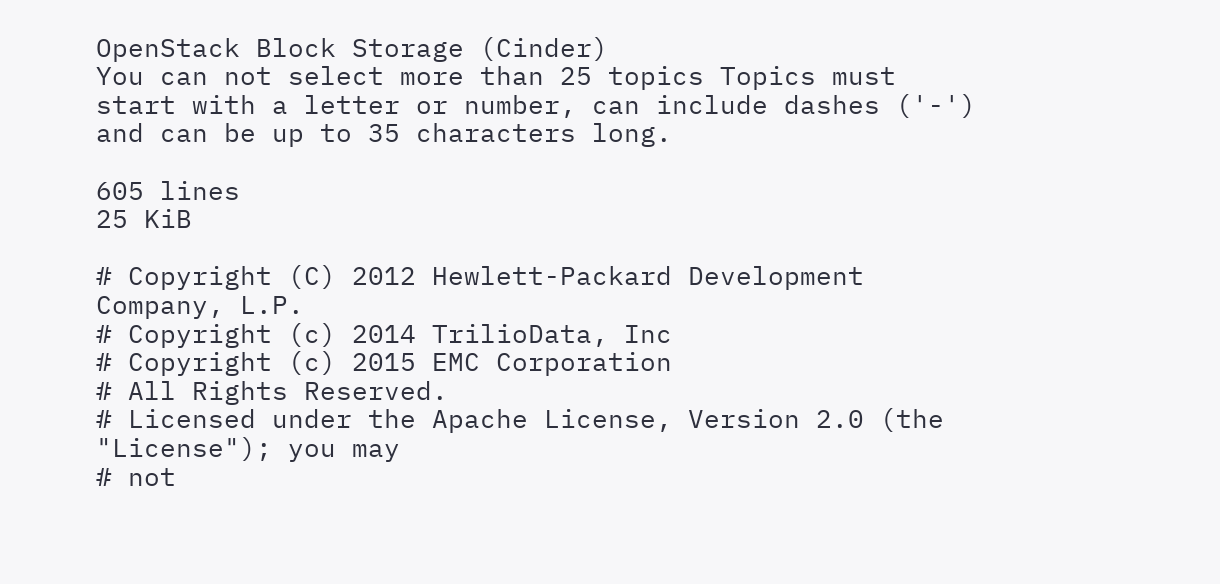OpenStack Block Storage (Cinder)
You can not select more than 25 topics Topics must start with a letter or number, can include dashes ('-') and can be up to 35 characters long.

605 lines
25 KiB

# Copyright (C) 2012 Hewlett-Packard Development Company, L.P.
# Copyright (c) 2014 TrilioData, Inc
# Copyright (c) 2015 EMC Corporation
# All Rights Reserved.
# Licensed under the Apache License, Version 2.0 (the "License"); you may
# not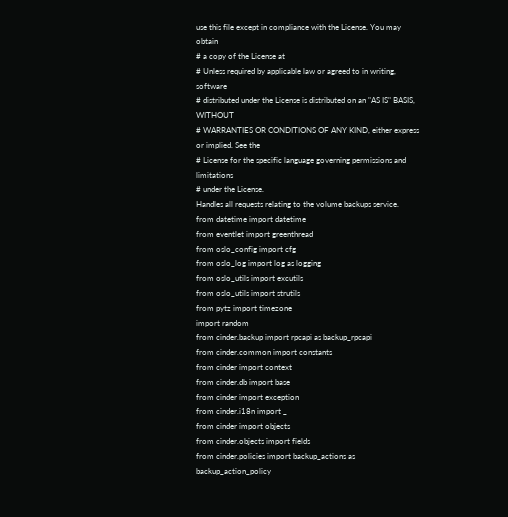use this file except in compliance with the License. You may obtain
# a copy of the License at
# Unless required by applicable law or agreed to in writing, software
# distributed under the License is distributed on an "AS IS" BASIS, WITHOUT
# WARRANTIES OR CONDITIONS OF ANY KIND, either express or implied. See the
# License for the specific language governing permissions and limitations
# under the License.
Handles all requests relating to the volume backups service.
from datetime import datetime
from eventlet import greenthread
from oslo_config import cfg
from oslo_log import log as logging
from oslo_utils import excutils
from oslo_utils import strutils
from pytz import timezone
import random
from cinder.backup import rpcapi as backup_rpcapi
from cinder.common import constants
from cinder import context
from cinder.db import base
from cinder import exception
from cinder.i18n import _
from cinder import objects
from cinder.objects import fields
from cinder.policies import backup_actions as backup_action_policy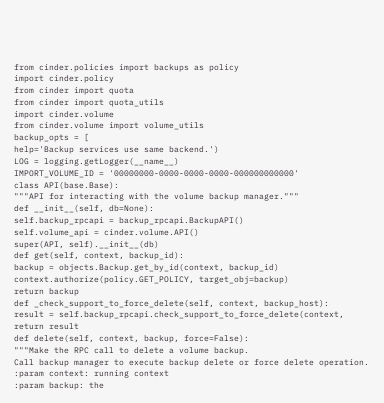from cinder.policies import backups as policy
import cinder.policy
from cinder import quota
from cinder import quota_utils
import cinder.volume
from cinder.volume import volume_utils
backup_opts = [
help='Backup services use same backend.')
LOG = logging.getLogger(__name__)
IMPORT_VOLUME_ID = '00000000-0000-0000-0000-000000000000'
class API(base.Base):
"""API for interacting with the volume backup manager."""
def __init__(self, db=None):
self.backup_rpcapi = backup_rpcapi.BackupAPI()
self.volume_api = cinder.volume.API()
super(API, self).__init__(db)
def get(self, context, backup_id):
backup = objects.Backup.get_by_id(context, backup_id)
context.authorize(policy.GET_POLICY, target_obj=backup)
return backup
def _check_support_to_force_delete(self, context, backup_host):
result = self.backup_rpcapi.check_support_to_force_delete(context,
return result
def delete(self, context, backup, force=False):
"""Make the RPC call to delete a volume backup.
Call backup manager to execute backup delete or force delete operation.
:param context: running context
:param backup: the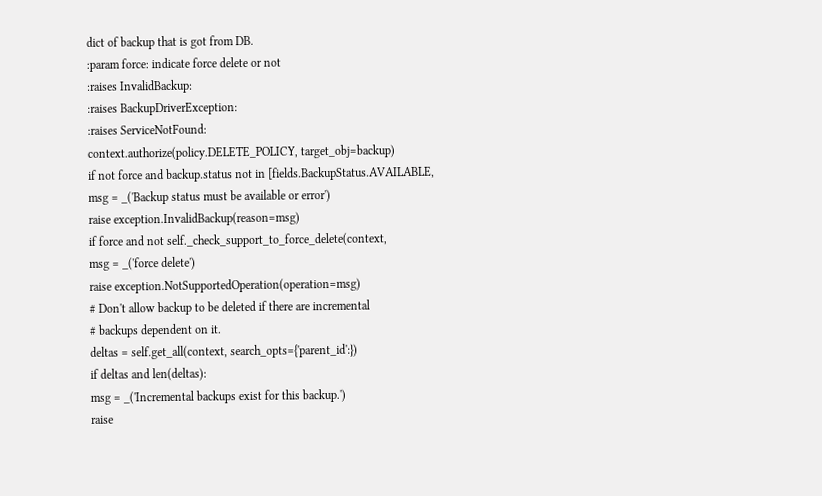dict of backup that is got from DB.
:param force: indicate force delete or not
:raises InvalidBackup:
:raises BackupDriverException:
:raises ServiceNotFound:
context.authorize(policy.DELETE_POLICY, target_obj=backup)
if not force and backup.status not in [fields.BackupStatus.AVAILABLE,
msg = _('Backup status must be available or error')
raise exception.InvalidBackup(reason=msg)
if force and not self._check_support_to_force_delete(context,
msg = _('force delete')
raise exception.NotSupportedOperation(operation=msg)
# Don't allow backup to be deleted if there are incremental
# backups dependent on it.
deltas = self.get_all(context, search_opts={'parent_id':})
if deltas and len(deltas):
msg = _('Incremental backups exist for this backup.')
raise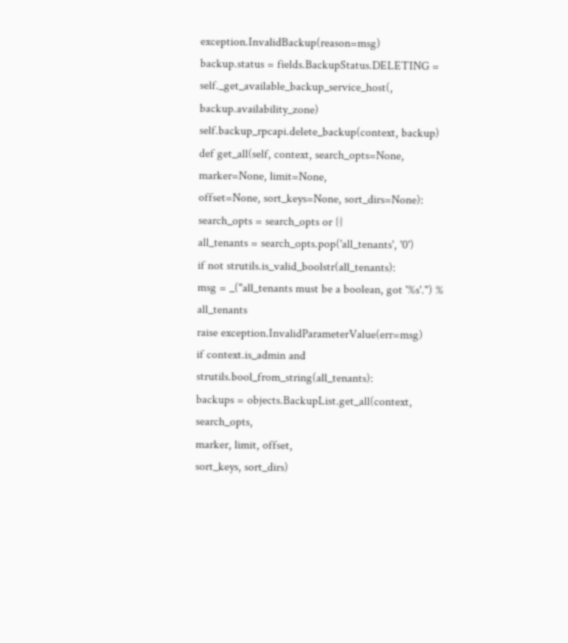exception.InvalidBackup(reason=msg)
backup.status = fields.BackupStatus.DELETING = self._get_available_backup_service_host(, backup.availability_zone)
self.backup_rpcapi.delete_backup(context, backup)
def get_all(self, context, search_opts=None, marker=None, limit=None,
offset=None, sort_keys=None, sort_dirs=None):
search_opts = search_opts or {}
all_tenants = search_opts.pop('all_tenants', '0')
if not strutils.is_valid_boolstr(all_tenants):
msg = _("all_tenants must be a boolean, got '%s'.") % all_tenants
raise exception.InvalidParameterValue(err=msg)
if context.is_admin and strutils.bool_from_string(all_tenants):
backups = objects.BackupList.get_all(context, search_opts,
marker, limit, offset,
sort_keys, sort_dirs)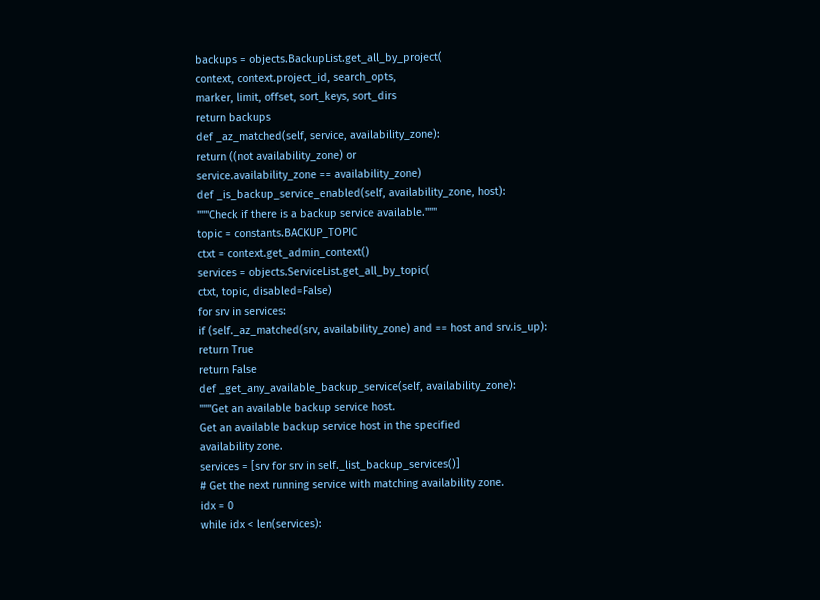backups = objects.BackupList.get_all_by_project(
context, context.project_id, search_opts,
marker, limit, offset, sort_keys, sort_dirs
return backups
def _az_matched(self, service, availability_zone):
return ((not availability_zone) or
service.availability_zone == availability_zone)
def _is_backup_service_enabled(self, availability_zone, host):
"""Check if there is a backup service available."""
topic = constants.BACKUP_TOPIC
ctxt = context.get_admin_context()
services = objects.ServiceList.get_all_by_topic(
ctxt, topic, disabled=False)
for srv in services:
if (self._az_matched(srv, availability_zone) and == host and srv.is_up):
return True
return False
def _get_any_available_backup_service(self, availability_zone):
"""Get an available backup service host.
Get an available backup service host in the specified
availability zone.
services = [srv for srv in self._list_backup_services()]
# Get the next running service with matching availability zone.
idx = 0
while idx < len(services):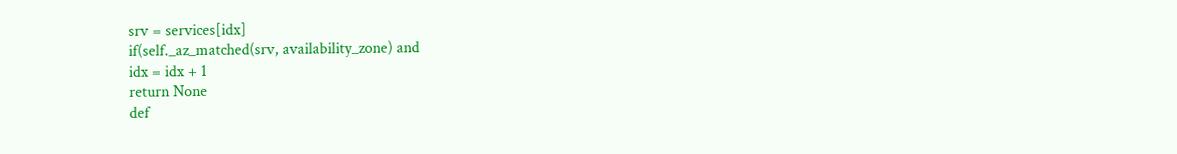srv = services[idx]
if(self._az_matched(srv, availability_zone) and
idx = idx + 1
return None
def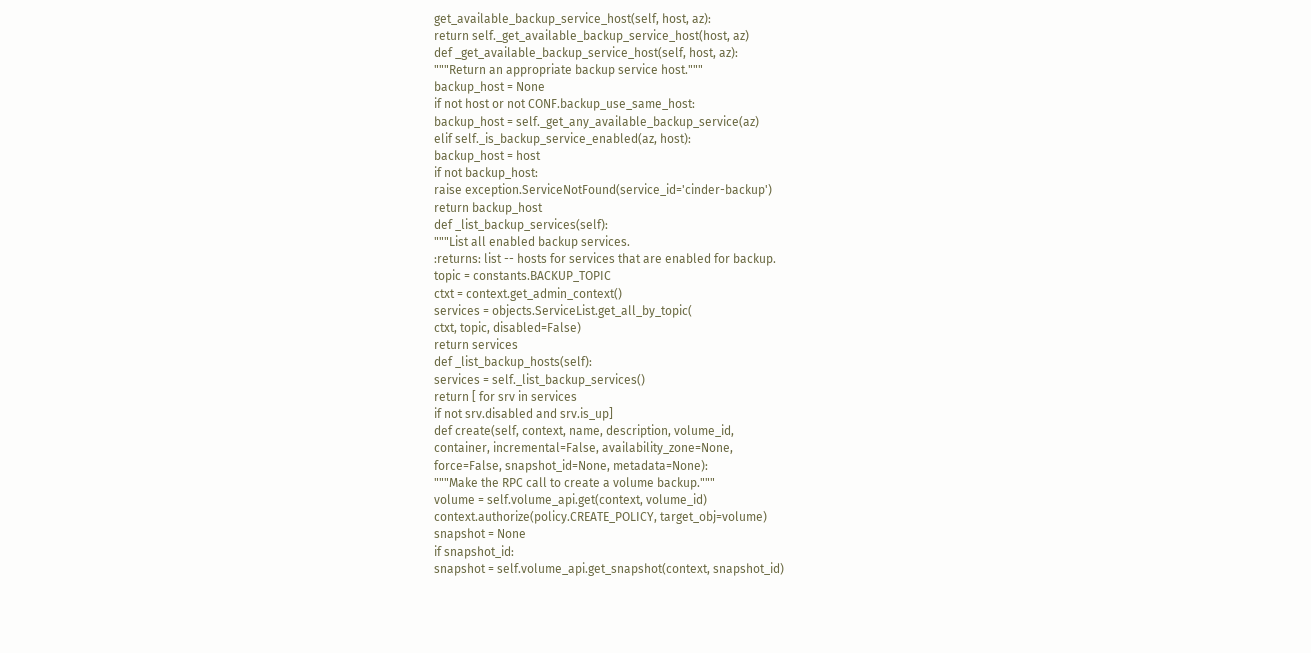get_available_backup_service_host(self, host, az):
return self._get_available_backup_service_host(host, az)
def _get_available_backup_service_host(self, host, az):
"""Return an appropriate backup service host."""
backup_host = None
if not host or not CONF.backup_use_same_host:
backup_host = self._get_any_available_backup_service(az)
elif self._is_backup_service_enabled(az, host):
backup_host = host
if not backup_host:
raise exception.ServiceNotFound(service_id='cinder-backup')
return backup_host
def _list_backup_services(self):
"""List all enabled backup services.
:returns: list -- hosts for services that are enabled for backup.
topic = constants.BACKUP_TOPIC
ctxt = context.get_admin_context()
services = objects.ServiceList.get_all_by_topic(
ctxt, topic, disabled=False)
return services
def _list_backup_hosts(self):
services = self._list_backup_services()
return [ for srv in services
if not srv.disabled and srv.is_up]
def create(self, context, name, description, volume_id,
container, incremental=False, availability_zone=None,
force=False, snapshot_id=None, metadata=None):
"""Make the RPC call to create a volume backup."""
volume = self.volume_api.get(context, volume_id)
context.authorize(policy.CREATE_POLICY, target_obj=volume)
snapshot = None
if snapshot_id:
snapshot = self.volume_api.get_snapshot(context, snapshot_id)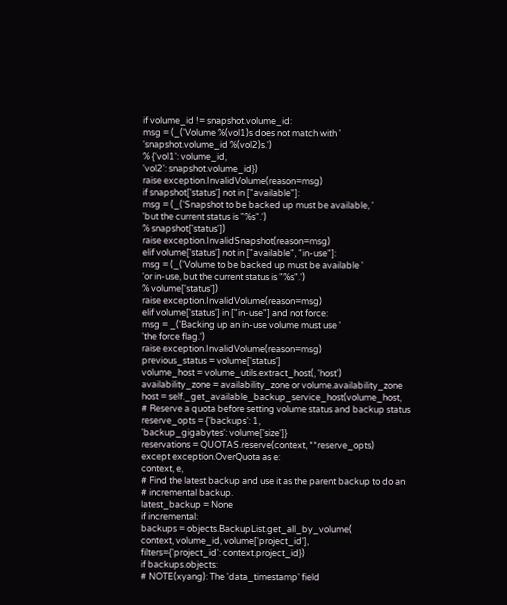if volume_id != snapshot.volume_id:
msg = (_('Volume %(vol1)s does not match with '
'snapshot.volume_id %(vol2)s.')
% {'vol1': volume_id,
'vol2': snapshot.volume_id})
raise exception.InvalidVolume(reason=msg)
if snapshot['status'] not in ["available"]:
msg = (_('Snapshot to be backed up must be available, '
'but the current status is "%s".')
% snapshot['status'])
raise exception.InvalidSnapshot(reason=msg)
elif volume['status'] not in ["available", "in-use"]:
msg = (_('Volume to be backed up must be available '
'or in-use, but the current status is "%s".')
% volume['status'])
raise exception.InvalidVolume(reason=msg)
elif volume['status'] in ["in-use"] and not force:
msg = _('Backing up an in-use volume must use '
'the force flag.')
raise exception.InvalidVolume(reason=msg)
previous_status = volume['status']
volume_host = volume_utils.extract_host(, 'host')
availability_zone = availability_zone or volume.availability_zone
host = self._get_available_backup_service_host(volume_host,
# Reserve a quota before setting volume status and backup status
reserve_opts = {'backups': 1,
'backup_gigabytes': volume['size']}
reservations = QUOTAS.reserve(context, **reserve_opts)
except exception.OverQuota as e:
context, e,
# Find the latest backup and use it as the parent backup to do an
# incremental backup.
latest_backup = None
if incremental:
backups = objects.BackupList.get_all_by_volume(
context, volume_id, volume['project_id'],
filters={'project_id': context.project_id})
if backups.objects:
# NOTE(xyang): The 'data_timestamp' field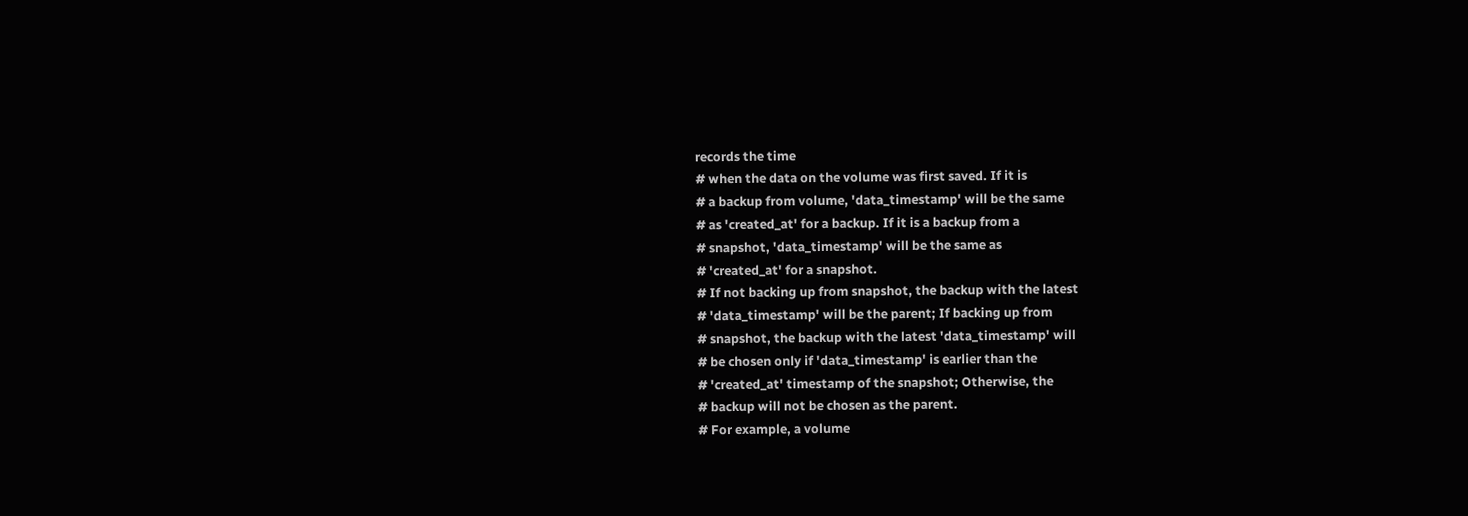records the time
# when the data on the volume was first saved. If it is
# a backup from volume, 'data_timestamp' will be the same
# as 'created_at' for a backup. If it is a backup from a
# snapshot, 'data_timestamp' will be the same as
# 'created_at' for a snapshot.
# If not backing up from snapshot, the backup with the latest
# 'data_timestamp' will be the parent; If backing up from
# snapshot, the backup with the latest 'data_timestamp' will
# be chosen only if 'data_timestamp' is earlier than the
# 'created_at' timestamp of the snapshot; Otherwise, the
# backup will not be chosen as the parent.
# For example, a volume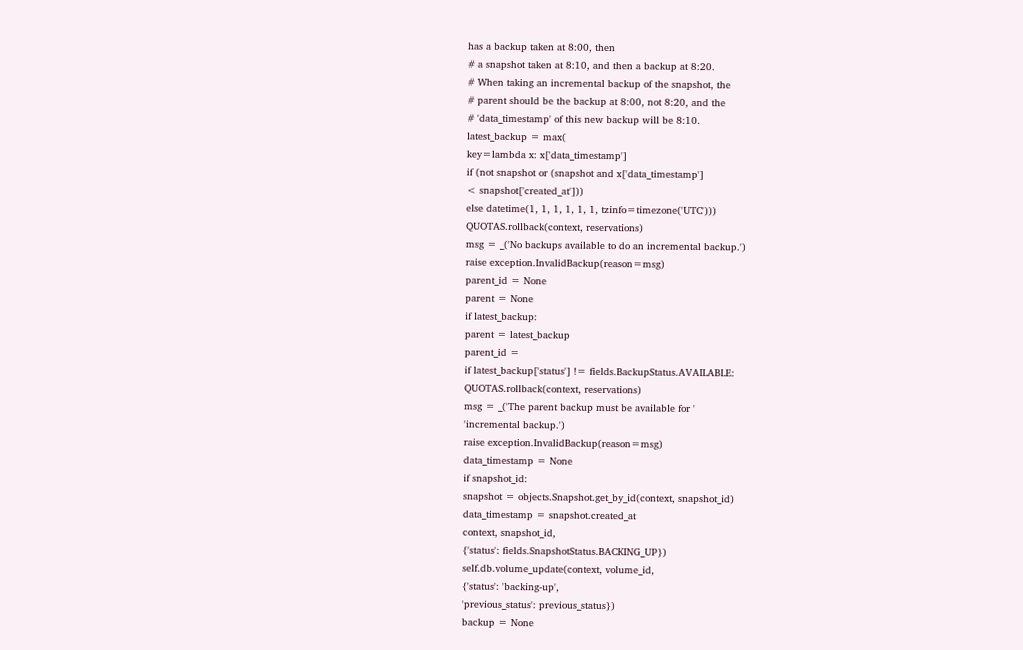has a backup taken at 8:00, then
# a snapshot taken at 8:10, and then a backup at 8:20.
# When taking an incremental backup of the snapshot, the
# parent should be the backup at 8:00, not 8:20, and the
# 'data_timestamp' of this new backup will be 8:10.
latest_backup = max(
key=lambda x: x['data_timestamp']
if (not snapshot or (snapshot and x['data_timestamp']
< snapshot['created_at']))
else datetime(1, 1, 1, 1, 1, 1, tzinfo=timezone('UTC')))
QUOTAS.rollback(context, reservations)
msg = _('No backups available to do an incremental backup.')
raise exception.InvalidBackup(reason=msg)
parent_id = None
parent = None
if latest_backup:
parent = latest_backup
parent_id =
if latest_backup['status'] != fields.BackupStatus.AVAILABLE:
QUOTAS.rollback(context, reservations)
msg = _('The parent backup must be available for '
'incremental backup.')
raise exception.InvalidBackup(reason=msg)
data_timestamp = None
if snapshot_id:
snapshot = objects.Snapshot.get_by_id(context, snapshot_id)
data_timestamp = snapshot.created_at
context, snapshot_id,
{'status': fields.SnapshotStatus.BACKING_UP})
self.db.volume_update(context, volume_id,
{'status': 'backing-up',
'previous_status': previous_status})
backup = None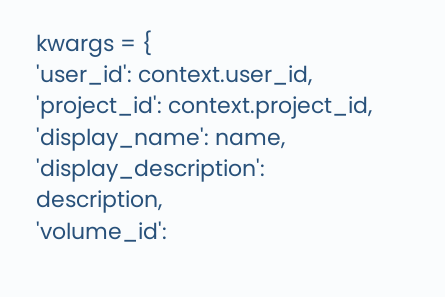kwargs = {
'user_id': context.user_id,
'project_id': context.project_id,
'display_name': name,
'display_description': description,
'volume_id':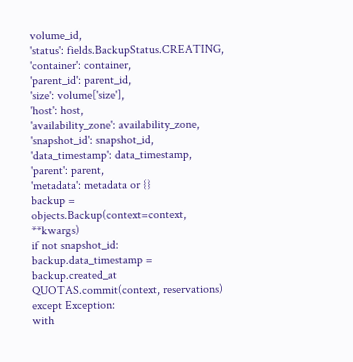volume_id,
'status': fields.BackupStatus.CREATING,
'container': container,
'parent_id': parent_id,
'size': volume['size'],
'host': host,
'availability_zone': availability_zone,
'snapshot_id': snapshot_id,
'data_timestamp': data_timestamp,
'parent': parent,
'metadata': metadata or {}
backup = objects.Backup(context=context, **kwargs)
if not snapshot_id:
backup.data_timestamp = backup.created_at
QUOTAS.commit(context, reservations)
except Exception:
with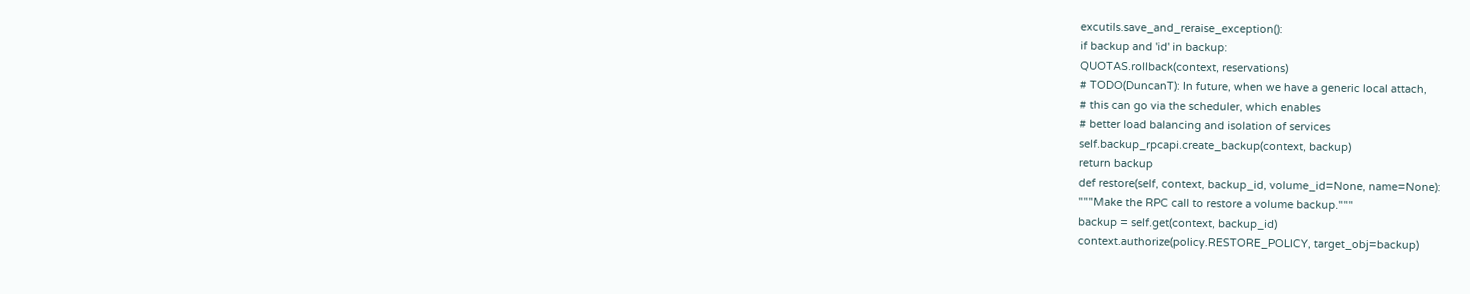excutils.save_and_reraise_exception():
if backup and 'id' in backup:
QUOTAS.rollback(context, reservations)
# TODO(DuncanT): In future, when we have a generic local attach,
# this can go via the scheduler, which enables
# better load balancing and isolation of services
self.backup_rpcapi.create_backup(context, backup)
return backup
def restore(self, context, backup_id, volume_id=None, name=None):
"""Make the RPC call to restore a volume backup."""
backup = self.get(context, backup_id)
context.authorize(policy.RESTORE_POLICY, target_obj=backup)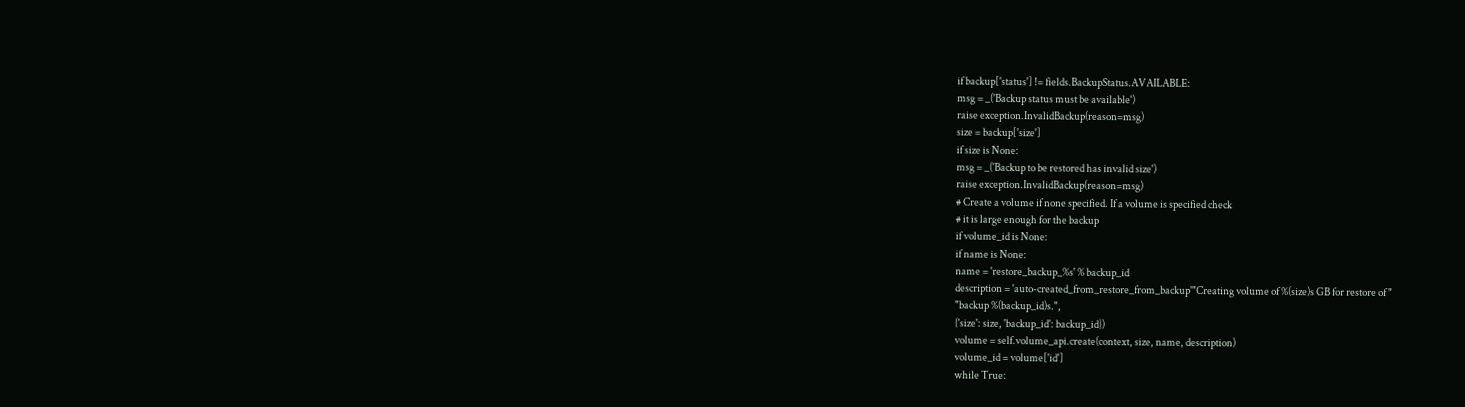if backup['status'] != fields.BackupStatus.AVAILABLE:
msg = _('Backup status must be available')
raise exception.InvalidBackup(reason=msg)
size = backup['size']
if size is None:
msg = _('Backup to be restored has invalid size')
raise exception.InvalidBackup(reason=msg)
# Create a volume if none specified. If a volume is specified check
# it is large enough for the backup
if volume_id is None:
if name is None:
name = 'restore_backup_%s' % backup_id
description = 'auto-created_from_restore_from_backup'"Creating volume of %(size)s GB for restore of "
"backup %(backup_id)s.",
{'size': size, 'backup_id': backup_id})
volume = self.volume_api.create(context, size, name, description)
volume_id = volume['id']
while True: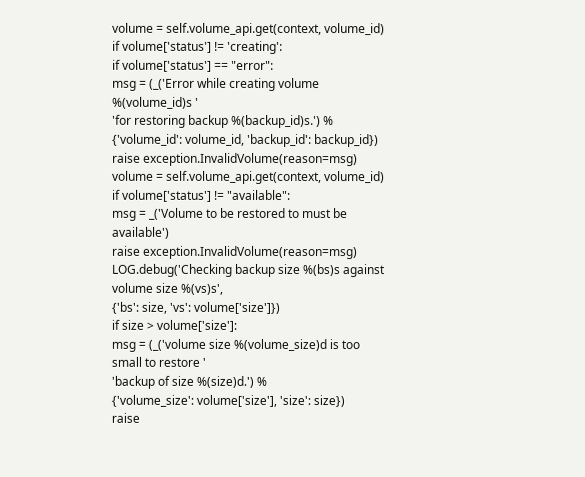volume = self.volume_api.get(context, volume_id)
if volume['status'] != 'creating':
if volume['status'] == "error":
msg = (_('Error while creating volume %(volume_id)s '
'for restoring backup %(backup_id)s.') %
{'volume_id': volume_id, 'backup_id': backup_id})
raise exception.InvalidVolume(reason=msg)
volume = self.volume_api.get(context, volume_id)
if volume['status'] != "available":
msg = _('Volume to be restored to must be available')
raise exception.InvalidVolume(reason=msg)
LOG.debug('Checking backup size %(bs)s against volume size %(vs)s',
{'bs': size, 'vs': volume['size']})
if size > volume['size']:
msg = (_('volume size %(volume_size)d is too small to restore '
'backup of size %(size)d.') %
{'volume_size': volume['size'], 'size': size})
raise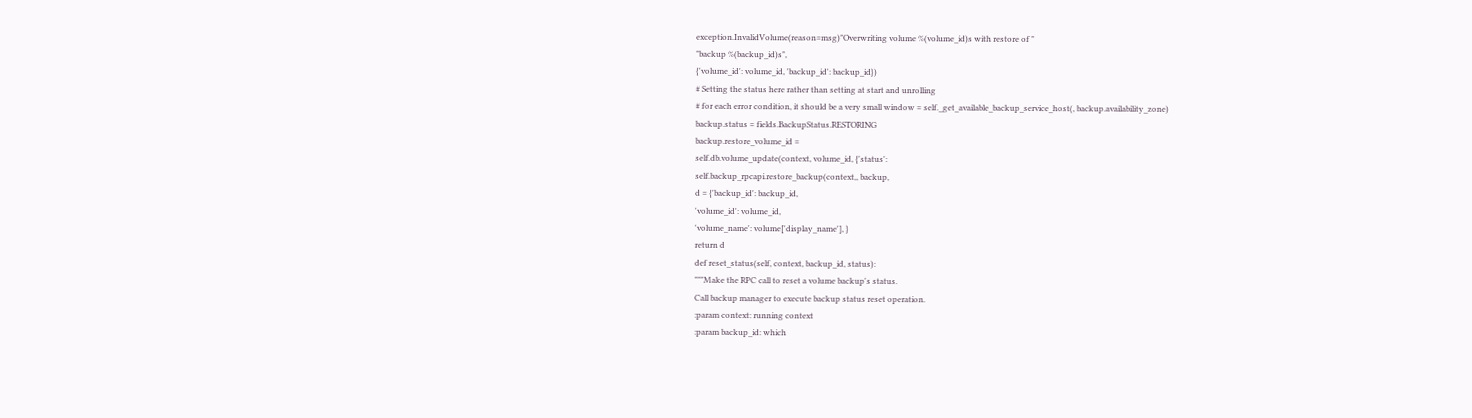exception.InvalidVolume(reason=msg)"Overwriting volume %(volume_id)s with restore of "
"backup %(backup_id)s",
{'volume_id': volume_id, 'backup_id': backup_id})
# Setting the status here rather than setting at start and unrolling
# for each error condition, it should be a very small window = self._get_available_backup_service_host(, backup.availability_zone)
backup.status = fields.BackupStatus.RESTORING
backup.restore_volume_id =
self.db.volume_update(context, volume_id, {'status':
self.backup_rpcapi.restore_backup(context,, backup,
d = {'backup_id': backup_id,
'volume_id': volume_id,
'volume_name': volume['display_name'], }
return d
def reset_status(self, context, backup_id, status):
"""Make the RPC call to reset a volume backup's status.
Call backup manager to execute backup status reset operation.
:param context: running context
:param backup_id: which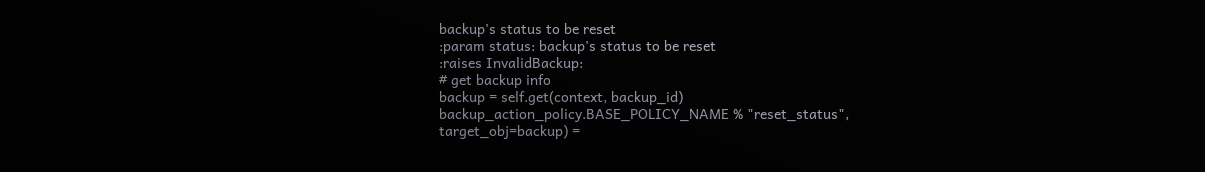backup's status to be reset
:param status: backup's status to be reset
:raises InvalidBackup:
# get backup info
backup = self.get(context, backup_id)
backup_action_policy.BASE_POLICY_NAME % "reset_status",
target_obj=backup) =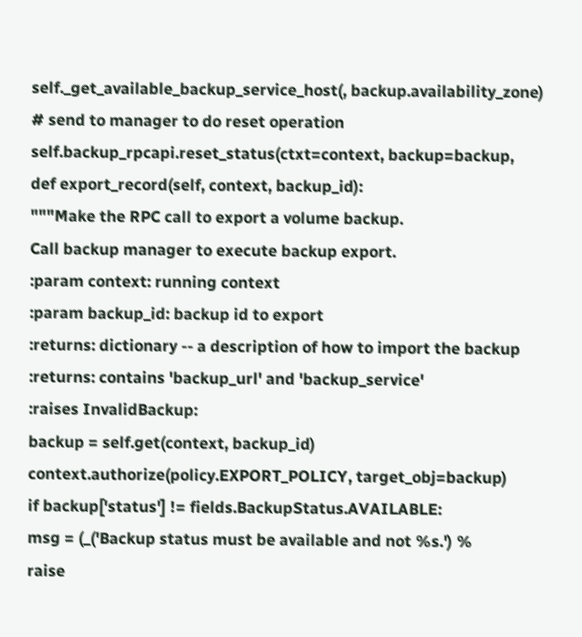self._get_available_backup_service_host(, backup.availability_zone)
# send to manager to do reset operation
self.backup_rpcapi.reset_status(ctxt=context, backup=backup,
def export_record(self, context, backup_id):
"""Make the RPC call to export a volume backup.
Call backup manager to execute backup export.
:param context: running context
:param backup_id: backup id to export
:returns: dictionary -- a description of how to import the backup
:returns: contains 'backup_url' and 'backup_service'
:raises InvalidBackup:
backup = self.get(context, backup_id)
context.authorize(policy.EXPORT_POLICY, target_obj=backup)
if backup['status'] != fields.BackupStatus.AVAILABLE:
msg = (_('Backup status must be available and not %s.') %
raise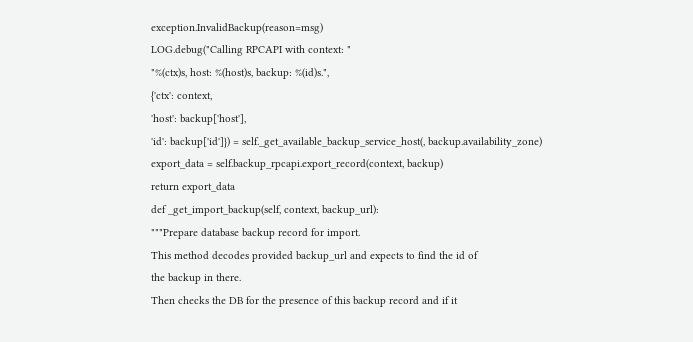exception.InvalidBackup(reason=msg)
LOG.debug("Calling RPCAPI with context: "
"%(ctx)s, host: %(host)s, backup: %(id)s.",
{'ctx': context,
'host': backup['host'],
'id': backup['id']}) = self._get_available_backup_service_host(, backup.availability_zone)
export_data = self.backup_rpcapi.export_record(context, backup)
return export_data
def _get_import_backup(self, context, backup_url):
"""Prepare database backup record for import.
This method decodes provided backup_url and expects to find the id of
the backup in there.
Then checks the DB for the presence of this backup record and if it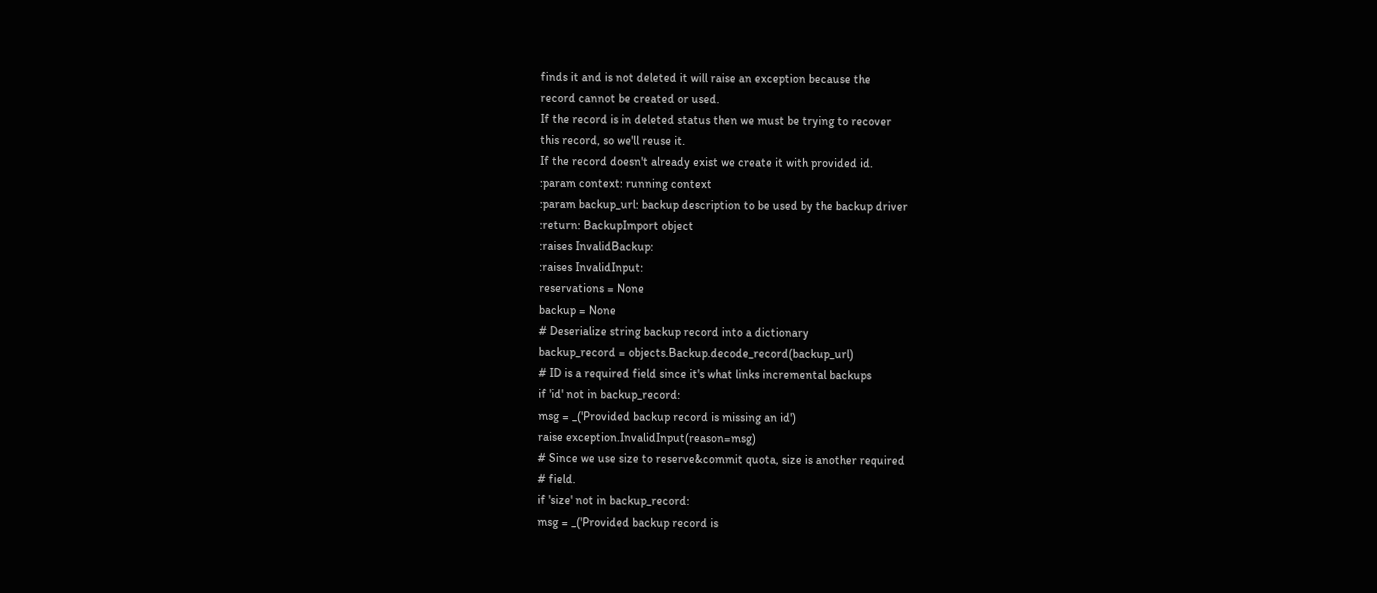finds it and is not deleted it will raise an exception because the
record cannot be created or used.
If the record is in deleted status then we must be trying to recover
this record, so we'll reuse it.
If the record doesn't already exist we create it with provided id.
:param context: running context
:param backup_url: backup description to be used by the backup driver
:return: BackupImport object
:raises InvalidBackup:
:raises InvalidInput:
reservations = None
backup = None
# Deserialize string backup record into a dictionary
backup_record = objects.Backup.decode_record(backup_url)
# ID is a required field since it's what links incremental backups
if 'id' not in backup_record:
msg = _('Provided backup record is missing an id')
raise exception.InvalidInput(reason=msg)
# Since we use size to reserve&commit quota, size is another required
# field.
if 'size' not in backup_record:
msg = _('Provided backup record is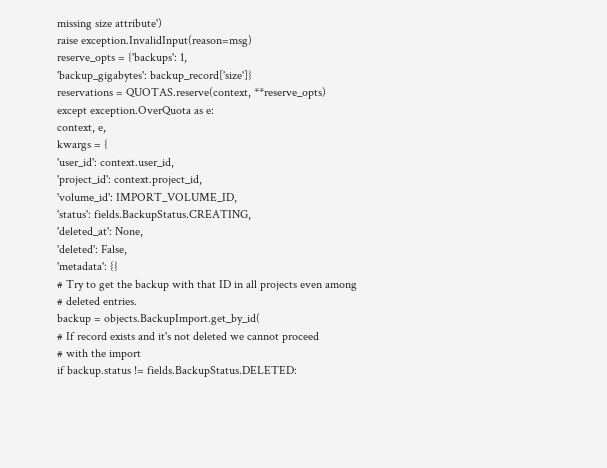missing size attribute')
raise exception.InvalidInput(reason=msg)
reserve_opts = {'backups': 1,
'backup_gigabytes': backup_record['size']}
reservations = QUOTAS.reserve(context, **reserve_opts)
except exception.OverQuota as e:
context, e,
kwargs = {
'user_id': context.user_id,
'project_id': context.project_id,
'volume_id': IMPORT_VOLUME_ID,
'status': fields.BackupStatus.CREATING,
'deleted_at': None,
'deleted': False,
'metadata': {}
# Try to get the backup with that ID in all projects even among
# deleted entries.
backup = objects.BackupImport.get_by_id(
# If record exists and it's not deleted we cannot proceed
# with the import
if backup.status != fields.BackupStatus.DELETED: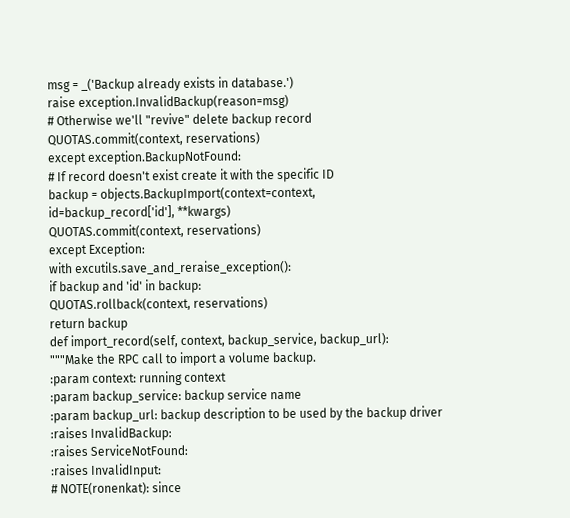msg = _('Backup already exists in database.')
raise exception.InvalidBackup(reason=msg)
# Otherwise we'll "revive" delete backup record
QUOTAS.commit(context, reservations)
except exception.BackupNotFound:
# If record doesn't exist create it with the specific ID
backup = objects.BackupImport(context=context,
id=backup_record['id'], **kwargs)
QUOTAS.commit(context, reservations)
except Exception:
with excutils.save_and_reraise_exception():
if backup and 'id' in backup:
QUOTAS.rollback(context, reservations)
return backup
def import_record(self, context, backup_service, backup_url):
"""Make the RPC call to import a volume backup.
:param context: running context
:param backup_service: backup service name
:param backup_url: backup description to be used by the backup driver
:raises InvalidBackup:
:raises ServiceNotFound:
:raises InvalidInput:
# NOTE(ronenkat): since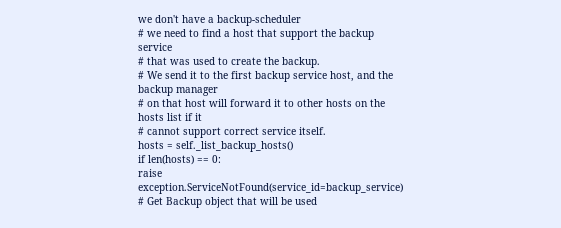we don't have a backup-scheduler
# we need to find a host that support the backup service
# that was used to create the backup.
# We send it to the first backup service host, and the backup manager
# on that host will forward it to other hosts on the hosts list if it
# cannot support correct service itself.
hosts = self._list_backup_hosts()
if len(hosts) == 0:
raise exception.ServiceNotFound(service_id=backup_service)
# Get Backup object that will be used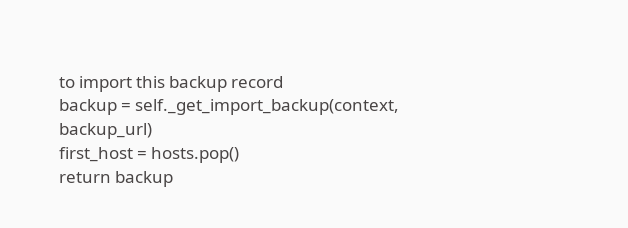to import this backup record
backup = self._get_import_backup(context, backup_url)
first_host = hosts.pop()
return backup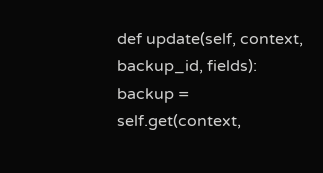def update(self, context, backup_id, fields):
backup = self.get(context,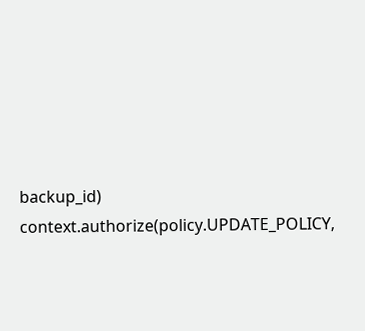backup_id)
context.authorize(policy.UPDATE_POLICY,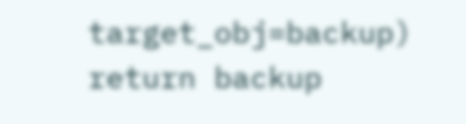target_obj=backup)
return backup